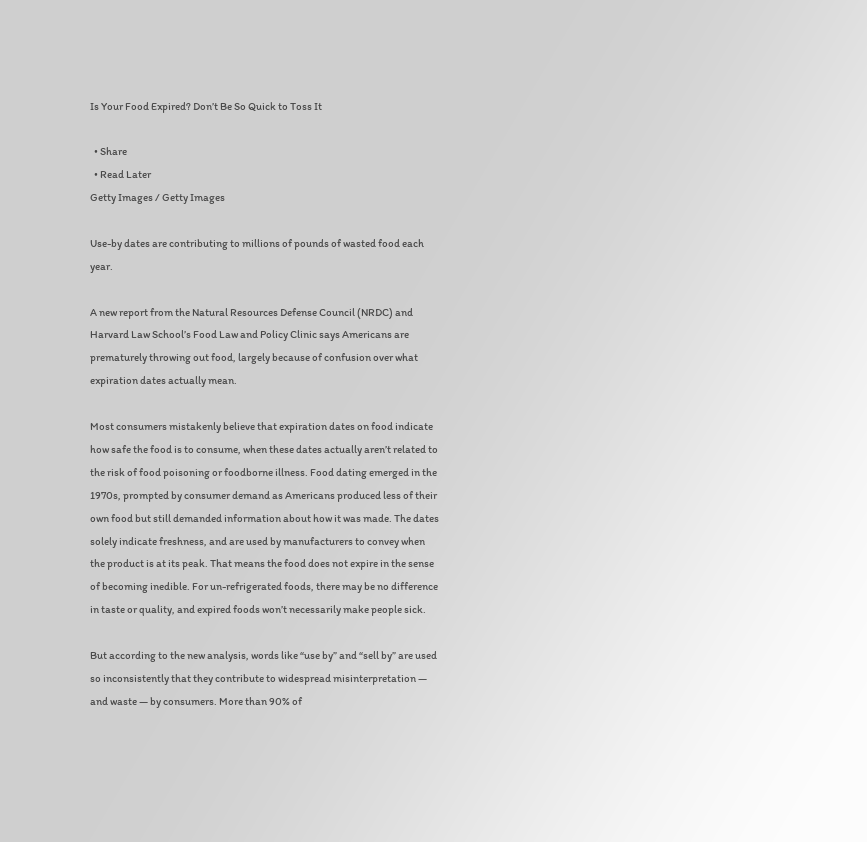Is Your Food Expired? Don’t Be So Quick to Toss It

  • Share
  • Read Later
Getty Images / Getty Images

Use-by dates are contributing to millions of pounds of wasted food each year.

A new report from the Natural Resources Defense Council (NRDC) and Harvard Law School’s Food Law and Policy Clinic says Americans are prematurely throwing out food, largely because of confusion over what expiration dates actually mean.

Most consumers mistakenly believe that expiration dates on food indicate how safe the food is to consume, when these dates actually aren’t related to the risk of food poisoning or foodborne illness. Food dating emerged in the 1970s, prompted by consumer demand as Americans produced less of their own food but still demanded information about how it was made. The dates solely indicate freshness, and are used by manufacturers to convey when the product is at its peak. That means the food does not expire in the sense of becoming inedible. For un-refrigerated foods, there may be no difference in taste or quality, and expired foods won’t necessarily make people sick.

But according to the new analysis, words like “use by” and “sell by” are used so inconsistently that they contribute to widespread misinterpretation — and waste — by consumers. More than 90% of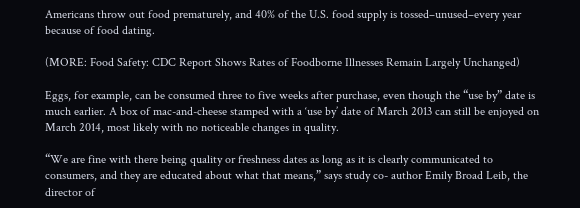Americans throw out food prematurely, and 40% of the U.S. food supply is tossed–unused–every year because of food dating.

(MORE: Food Safety: CDC Report Shows Rates of Foodborne Illnesses Remain Largely Unchanged)

Eggs, for example, can be consumed three to five weeks after purchase, even though the “use by” date is much earlier. A box of mac-and-cheese stamped with a ‘use by’ date of March 2013 can still be enjoyed on March 2014, most likely with no noticeable changes in quality.

“We are fine with there being quality or freshness dates as long as it is clearly communicated to consumers, and they are educated about what that means,” says study co- author Emily Broad Leib, the director of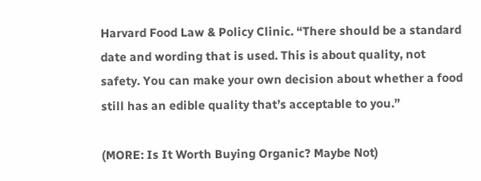Harvard Food Law & Policy Clinic. “There should be a standard date and wording that is used. This is about quality, not safety. You can make your own decision about whether a food still has an edible quality that’s acceptable to you.”

(MORE: Is It Worth Buying Organic? Maybe Not)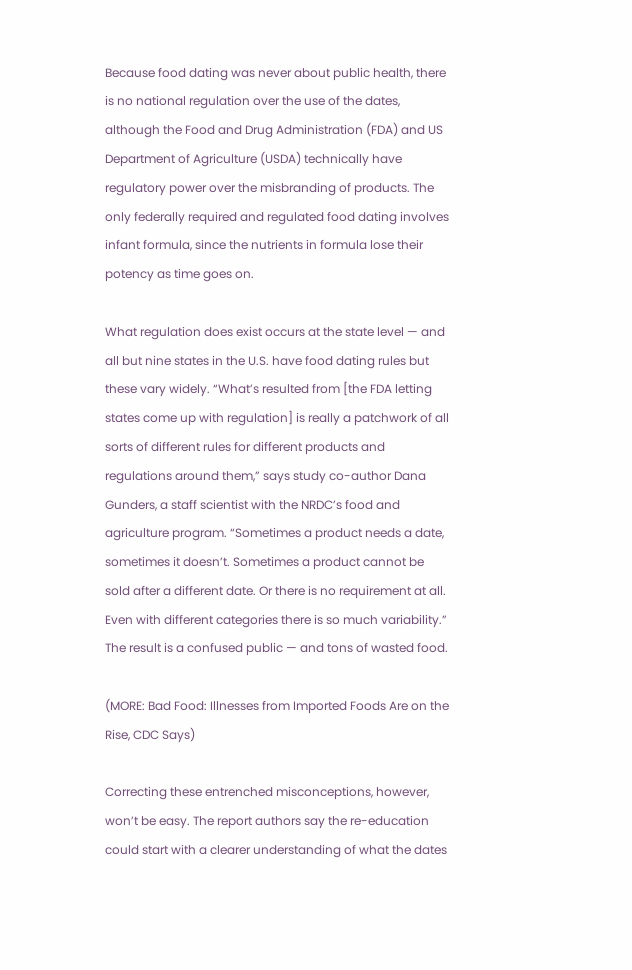Because food dating was never about public health, there is no national regulation over the use of the dates, although the Food and Drug Administration (FDA) and US Department of Agriculture (USDA) technically have regulatory power over the misbranding of products. The only federally required and regulated food dating involves infant formula, since the nutrients in formula lose their potency as time goes on.

What regulation does exist occurs at the state level — and all but nine states in the U.S. have food dating rules but these vary widely. “What’s resulted from [the FDA letting states come up with regulation] is really a patchwork of all sorts of different rules for different products and regulations around them,” says study co-author Dana Gunders, a staff scientist with the NRDC’s food and agriculture program. “Sometimes a product needs a date, sometimes it doesn’t. Sometimes a product cannot be sold after a different date. Or there is no requirement at all. Even with different categories there is so much variability.” The result is a confused public — and tons of wasted food.

(MORE: Bad Food: Illnesses from Imported Foods Are on the Rise, CDC Says)

Correcting these entrenched misconceptions, however, won’t be easy. The report authors say the re-education could start with a clearer understanding of what the dates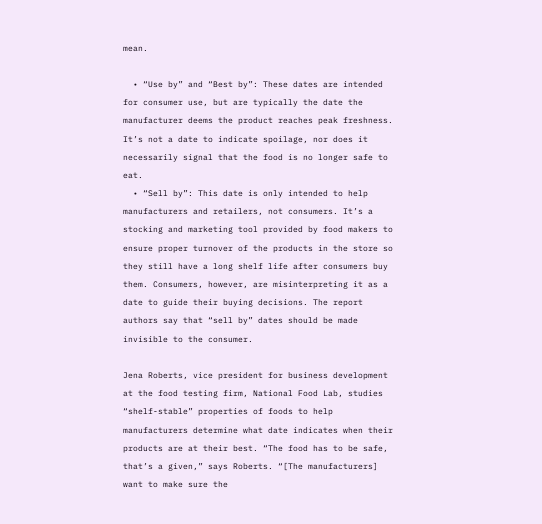mean.

  • “Use by” and “Best by”: These dates are intended for consumer use, but are typically the date the manufacturer deems the product reaches peak freshness. It’s not a date to indicate spoilage, nor does it necessarily signal that the food is no longer safe to eat.
  • “Sell by”: This date is only intended to help manufacturers and retailers, not consumers. It’s a stocking and marketing tool provided by food makers to ensure proper turnover of the products in the store so they still have a long shelf life after consumers buy them. Consumers, however, are misinterpreting it as a date to guide their buying decisions. The report authors say that “sell by” dates should be made invisible to the consumer.

Jena Roberts, vice president for business development at the food testing firm, National Food Lab, studies “shelf-stable” properties of foods to help manufacturers determine what date indicates when their products are at their best. “The food has to be safe, that’s a given,” says Roberts. “[The manufacturers] want to make sure the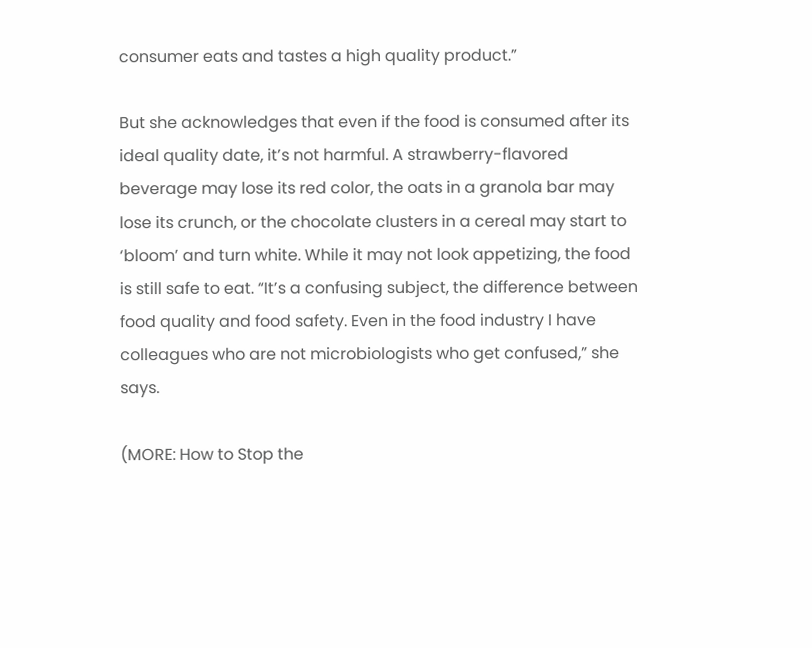consumer eats and tastes a high quality product.”

But she acknowledges that even if the food is consumed after its ideal quality date, it’s not harmful. A strawberry-flavored beverage may lose its red color, the oats in a granola bar may lose its crunch, or the chocolate clusters in a cereal may start to ‘bloom’ and turn white. While it may not look appetizing, the food is still safe to eat. “It’s a confusing subject, the difference between food quality and food safety. Even in the food industry I have colleagues who are not microbiologists who get confused,” she says.

(MORE: How to Stop the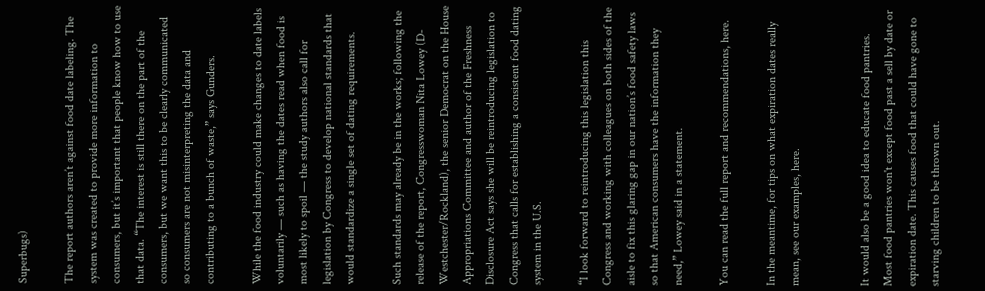Superbugs)

The report authors aren’t against food date labeling. The system was created to provide more information to consumers, but it’s important that people know how to use that data. “The interest is still there on the part of the consumers, but we want this to be clearly communicated so consumers are not misinterpreting the data and contributing to a bunch of waste,” says Gunders.

While the food industry could make changes to date labels voluntarily — such as having the dates read when food is most likely to spoil — the study authors also call for legislation by Congress to develop national standards that would standardize a single set of dating requirements.

Such standards may already be in the works; following the release of the report, Congresswoman Nita Lowey (D-Westchester/Rockland), the senior Democrat on the House Appropriations Committee and author of the Freshness Disclosure Act says she will be reintroducing legislation to Congress that calls for establishing a consistent food dating system in the U.S.

“I look forward to reintroducing this legislation this Congress and working with colleagues on both sides of the aisle to fix this glaring gap in our nation’s food safety laws so that American consumers have the information they need,” Lowey said in a statement.

You can read the full report and recommendations, here.

In the meantime, for tips on what expiration dates really mean, see our examples, here.


It would also be a good idea to educate food pantries. Most food pantries won't except food past a sell by date or expiration date. This causes food that could have gone to starving children to be thrown out.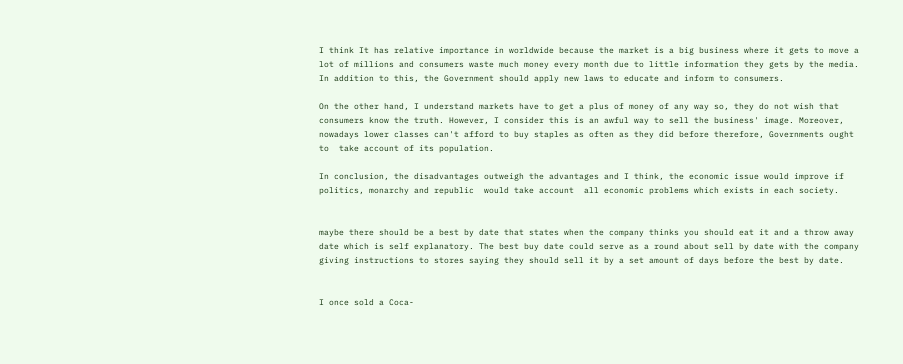I think It has relative importance in worldwide because the market is a big business where it gets to move a lot of millions and consumers waste much money every month due to little information they gets by the media. In addition to this, the Government should apply new laws to educate and inform to consumers.

On the other hand, I understand markets have to get a plus of money of any way so, they do not wish that consumers know the truth. However, I consider this is an awful way to sell the business' image. Moreover, nowadays lower classes can't afford to buy staples as often as they did before therefore, Governments ought to  take account of its population.

In conclusion, the disadvantages outweigh the advantages and I think, the economic issue would improve if politics, monarchy and republic  would take account  all economic problems which exists in each society.


maybe there should be a best by date that states when the company thinks you should eat it and a throw away date which is self explanatory. The best buy date could serve as a round about sell by date with the company giving instructions to stores saying they should sell it by a set amount of days before the best by date.


I once sold a Coca-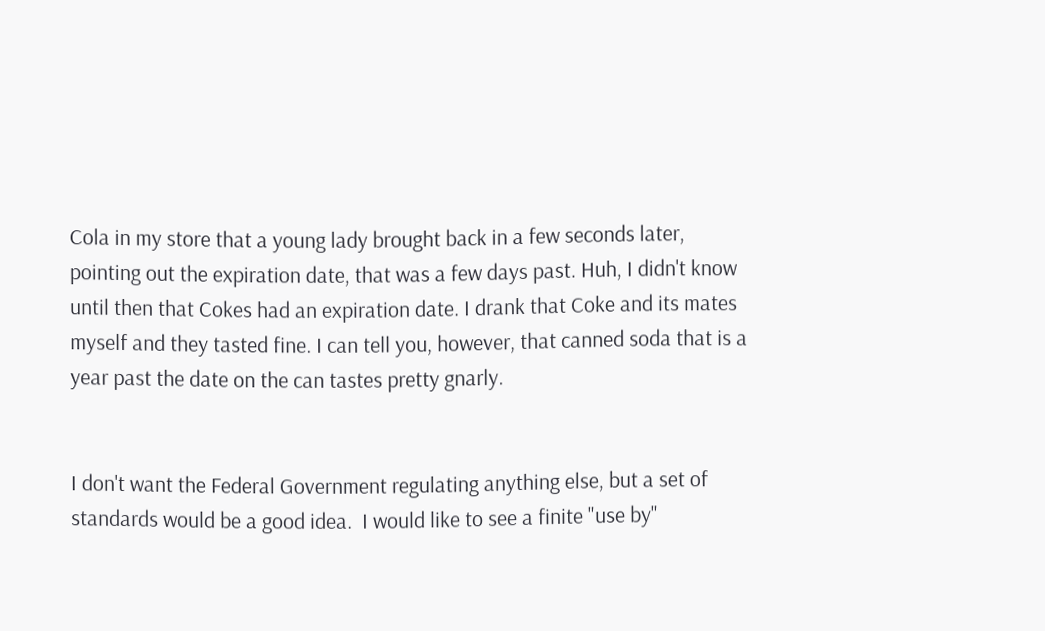Cola in my store that a young lady brought back in a few seconds later, pointing out the expiration date, that was a few days past. Huh, I didn't know until then that Cokes had an expiration date. I drank that Coke and its mates myself and they tasted fine. I can tell you, however, that canned soda that is a year past the date on the can tastes pretty gnarly.


I don't want the Federal Government regulating anything else, but a set of standards would be a good idea.  I would like to see a finite "use by"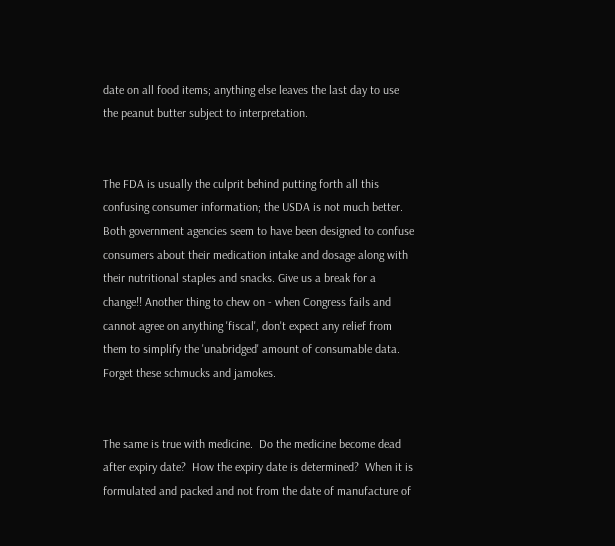date on all food items; anything else leaves the last day to use the peanut butter subject to interpretation.


The FDA is usually the culprit behind putting forth all this confusing consumer information; the USDA is not much better. Both government agencies seem to have been designed to confuse consumers about their medication intake and dosage along with their nutritional staples and snacks. Give us a break for a change!! Another thing to chew on - when Congress fails and cannot agree on anything 'fiscal', don't expect any relief from them to simplify the 'unabridged' amount of consumable data. Forget these schmucks and jamokes.


The same is true with medicine.  Do the medicine become dead after expiry date?  How the expiry date is determined?  When it is formulated and packed and not from the date of manufacture of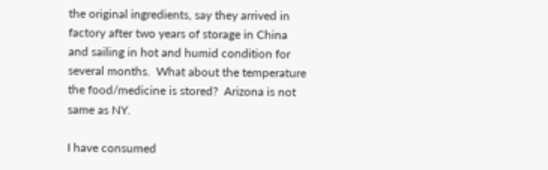the original ingredients, say they arrived in factory after two years of storage in China and sailing in hot and humid condition for several months.  What about the temperature the food/medicine is stored?  Arizona is not same as NY.

I have consumed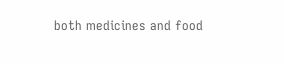both medicines and food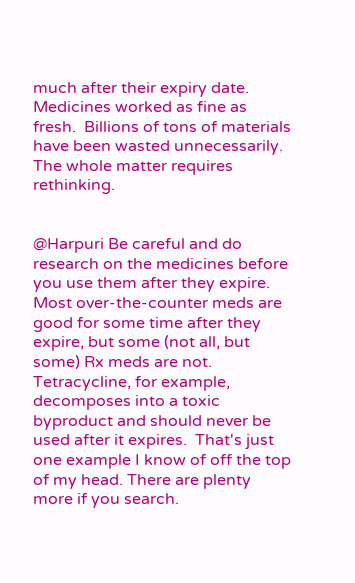much after their expiry date.  Medicines worked as fine as fresh.  Billions of tons of materials have been wasted unnecessarily.  The whole matter requires rethinking.


@Harpuri Be careful and do research on the medicines before you use them after they expire. Most over-the-counter meds are good for some time after they expire, but some (not all, but some) Rx meds are not.  Tetracycline, for example, decomposes into a toxic byproduct and should never be used after it expires.  That's just one example I know of off the top of my head. There are plenty more if you search.